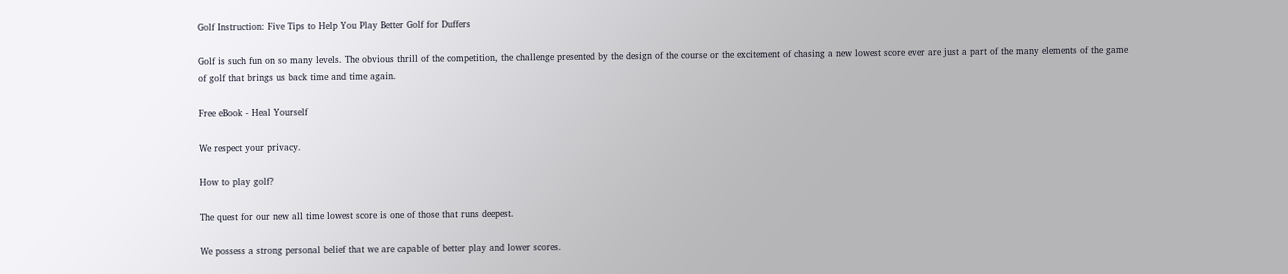Golf Instruction: Five Tips to Help You Play Better Golf for Duffers

Golf is such fun on so many levels. The obvious thrill of the competition, the challenge presented by the design of the course or the excitement of chasing a new lowest score ever are just a part of the many elements of the game of golf that brings us back time and time again.

Free eBook - Heal Yourself

We respect your privacy.

How to play golf?

The quest for our new all time lowest score is one of those that runs deepest.

We possess a strong personal belief that we are capable of better play and lower scores.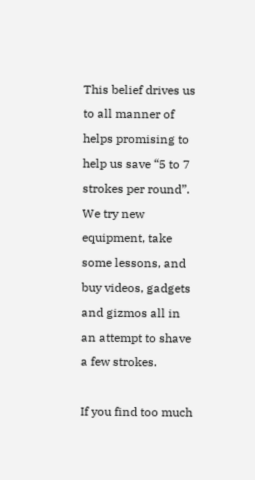This belief drives us to all manner of helps promising to help us save “5 to 7 strokes per round”. We try new equipment, take some lessons, and buy videos, gadgets and gizmos all in an attempt to shave a few strokes.

If you find too much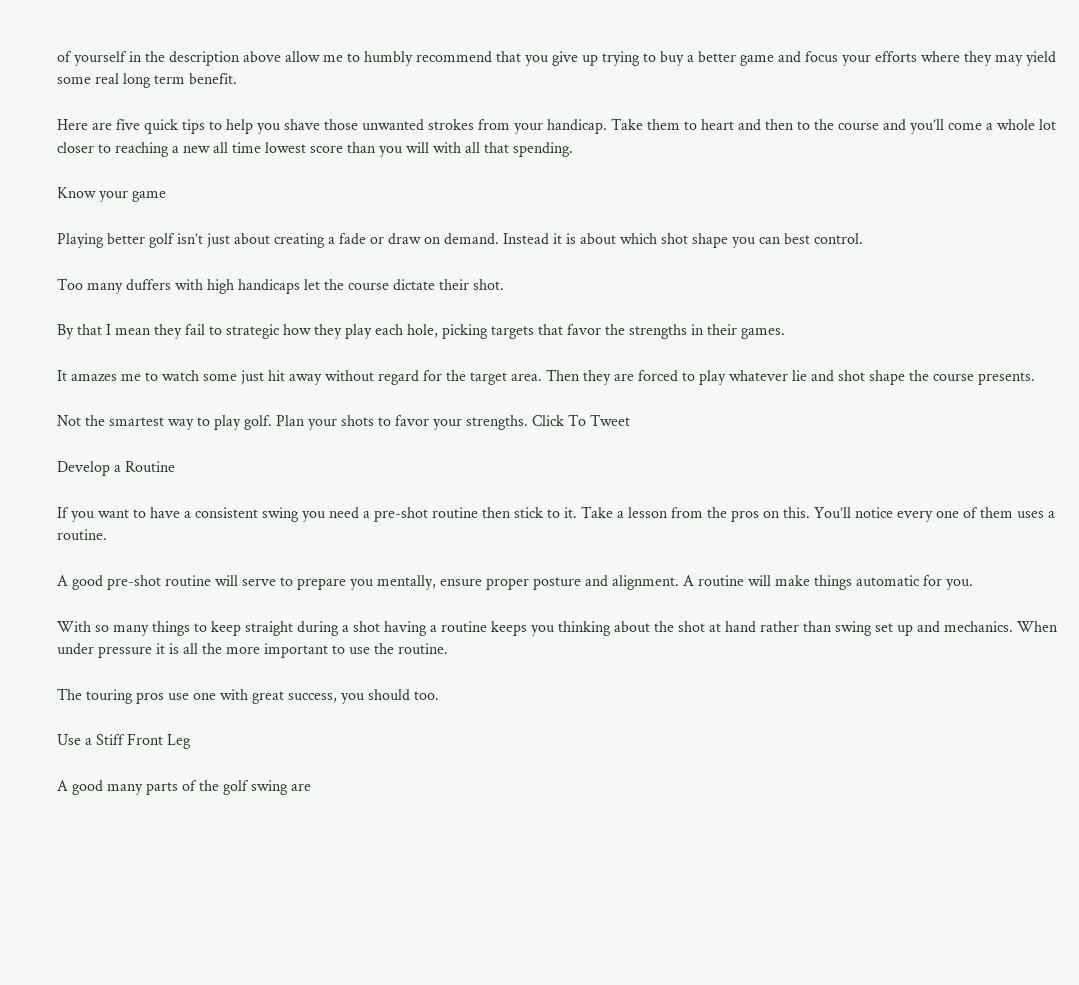of yourself in the description above allow me to humbly recommend that you give up trying to buy a better game and focus your efforts where they may yield some real long term benefit.

Here are five quick tips to help you shave those unwanted strokes from your handicap. Take them to heart and then to the course and you’ll come a whole lot closer to reaching a new all time lowest score than you will with all that spending.

Know your game

Playing better golf isn’t just about creating a fade or draw on demand. Instead it is about which shot shape you can best control.

Too many duffers with high handicaps let the course dictate their shot.

By that I mean they fail to strategic how they play each hole, picking targets that favor the strengths in their games.

It amazes me to watch some just hit away without regard for the target area. Then they are forced to play whatever lie and shot shape the course presents.

Not the smartest way to play golf. Plan your shots to favor your strengths. Click To Tweet

Develop a Routine

If you want to have a consistent swing you need a pre-shot routine then stick to it. Take a lesson from the pros on this. You’ll notice every one of them uses a routine.

A good pre-shot routine will serve to prepare you mentally, ensure proper posture and alignment. A routine will make things automatic for you.

With so many things to keep straight during a shot having a routine keeps you thinking about the shot at hand rather than swing set up and mechanics. When under pressure it is all the more important to use the routine.

The touring pros use one with great success, you should too.

Use a Stiff Front Leg

A good many parts of the golf swing are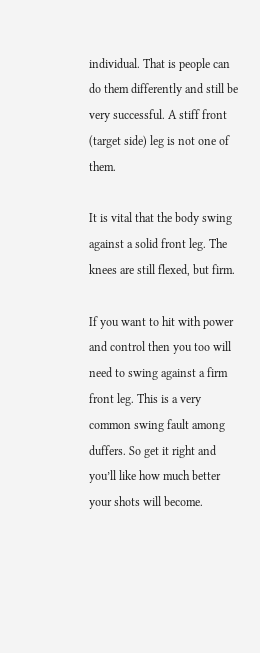individual. That is people can do them differently and still be very successful. A stiff front (target side) leg is not one of them.

It is vital that the body swing against a solid front leg. The knees are still flexed, but firm.

If you want to hit with power and control then you too will need to swing against a firm front leg. This is a very common swing fault among duffers. So get it right and you’ll like how much better your shots will become.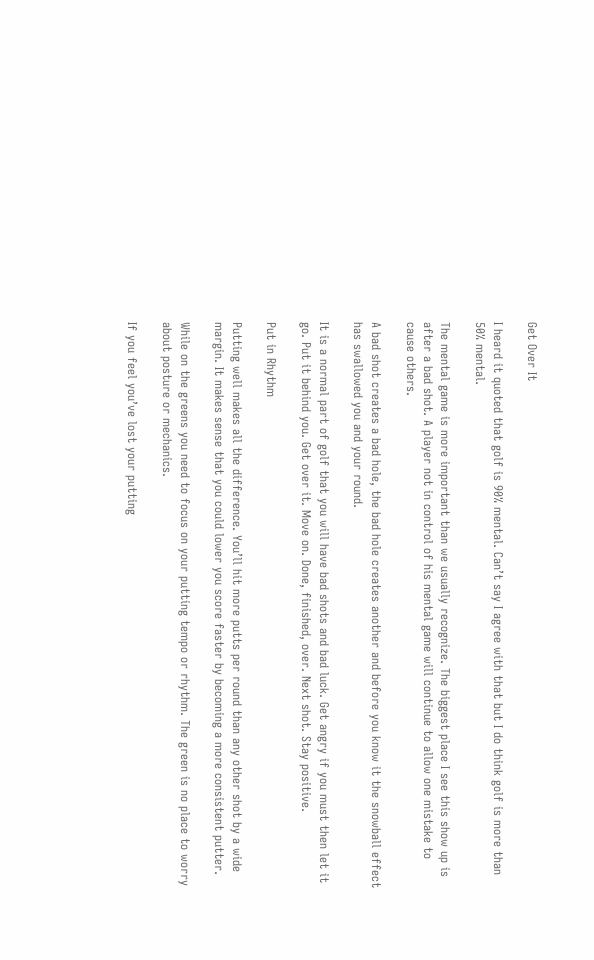Get Over It

I heard it quoted that golf is 90% mental. Can’t say I agree with that but I do think golf is more than 50% mental.

The mental game is more important than we usually recognize. The biggest place I see this show up is after a bad shot. A player not in control of his mental game will continue to allow one mistake to cause others.

A bad shot creates a bad hole, the bad hole creates another and before you know it the snowball effect has swallowed you and your round.

It is a normal part of golf that you will have bad shots and bad luck. Get angry if you must then let it go. Put it behind you. Get over it. Move on. Done, finished, over. Next shot. Stay positive.

Put in Rhythm

Putting well makes all the difference. You’ll hit more putts per round than any other shot by a wide margin. It makes sense that you could lower you score faster by becoming a more consistent putter.

While on the greens you need to focus on your putting tempo or rhythm. The green is no place to worry about posture or mechanics.

If you feel you’ve lost your putting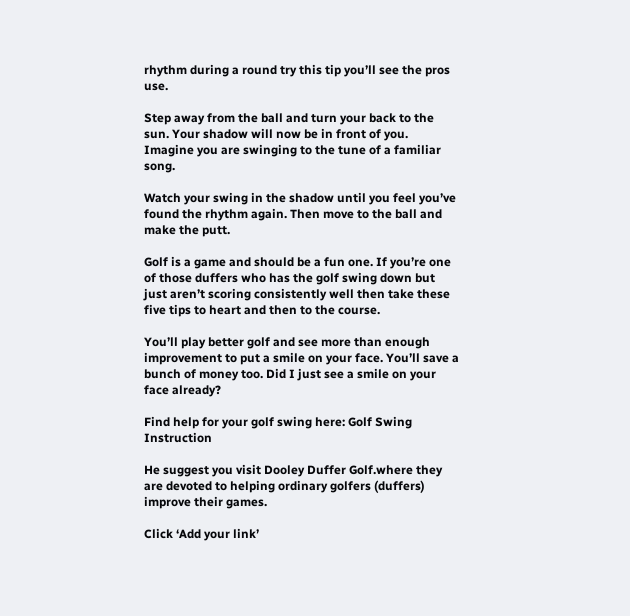rhythm during a round try this tip you’ll see the pros use.

Step away from the ball and turn your back to the sun. Your shadow will now be in front of you. Imagine you are swinging to the tune of a familiar song.

Watch your swing in the shadow until you feel you’ve found the rhythm again. Then move to the ball and make the putt.

Golf is a game and should be a fun one. If you’re one of those duffers who has the golf swing down but just aren’t scoring consistently well then take these five tips to heart and then to the course.

You’ll play better golf and see more than enough improvement to put a smile on your face. You’ll save a bunch of money too. Did I just see a smile on your face already?

Find help for your golf swing here: Golf Swing Instruction

He suggest you visit Dooley Duffer Golf.where they are devoted to helping ordinary golfers (duffers) improve their games.

Click ‘Add your link’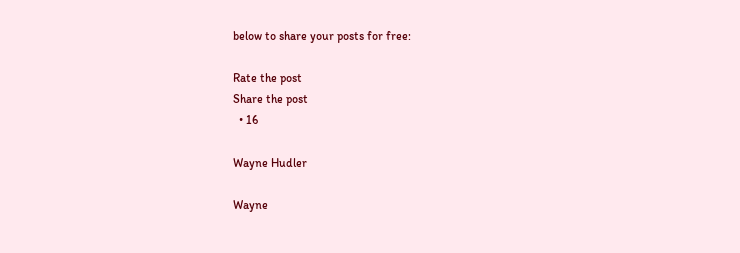below to share your posts for free:

Rate the post
Share the post
  • 16

Wayne Hudler

Wayne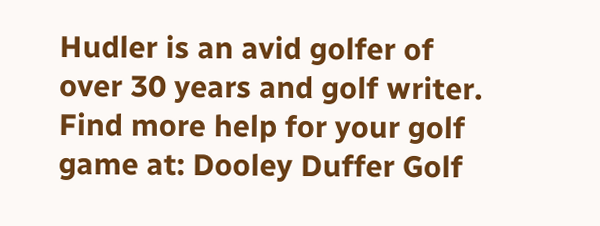Hudler is an avid golfer of over 30 years and golf writer. Find more help for your golf game at: Dooley Duffer Golf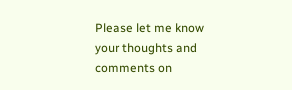Please let me know your thoughts and comments on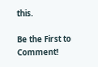this.

Be the First to Comment!